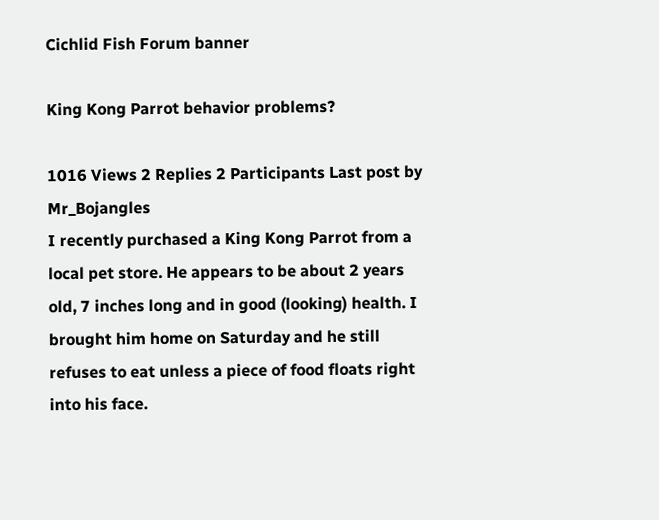Cichlid Fish Forum banner

King Kong Parrot behavior problems?

1016 Views 2 Replies 2 Participants Last post by  Mr_Bojangles
I recently purchased a King Kong Parrot from a local pet store. He appears to be about 2 years old, 7 inches long and in good (looking) health. I brought him home on Saturday and he still refuses to eat unless a piece of food floats right into his face.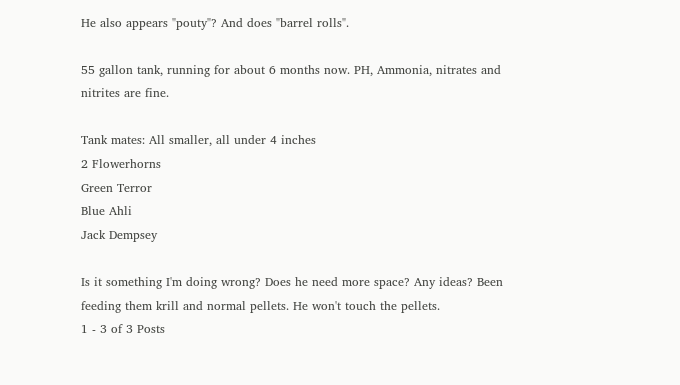He also appears "pouty"? And does "barrel rolls".

55 gallon tank, running for about 6 months now. PH, Ammonia, nitrates and nitrites are fine.

Tank mates: All smaller, all under 4 inches
2 Flowerhorns
Green Terror
Blue Ahli
Jack Dempsey

Is it something I'm doing wrong? Does he need more space? Any ideas? Been feeding them krill and normal pellets. He won't touch the pellets.
1 - 3 of 3 Posts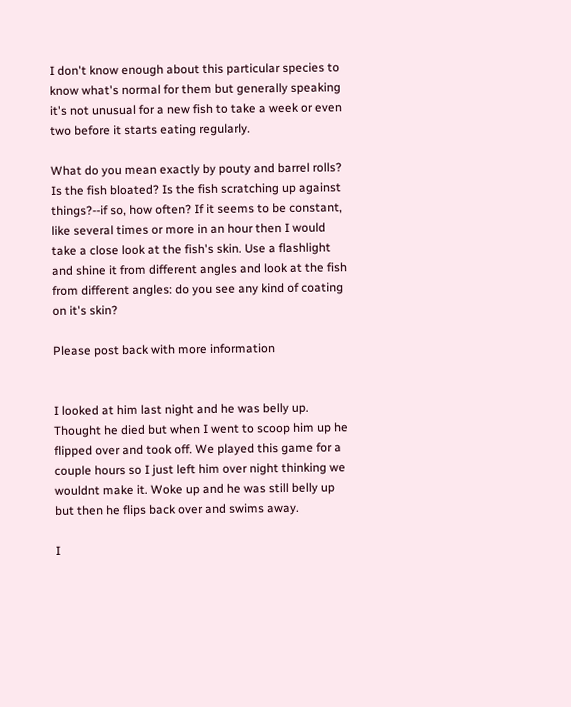I don't know enough about this particular species to know what's normal for them but generally speaking it's not unusual for a new fish to take a week or even two before it starts eating regularly.

What do you mean exactly by pouty and barrel rolls? Is the fish bloated? Is the fish scratching up against things?--if so, how often? If it seems to be constant, like several times or more in an hour then I would take a close look at the fish's skin. Use a flashlight and shine it from different angles and look at the fish from different angles: do you see any kind of coating on it's skin?

Please post back with more information


I looked at him last night and he was belly up. Thought he died but when I went to scoop him up he flipped over and took off. We played this game for a couple hours so I just left him over night thinking we wouldnt make it. Woke up and he was still belly up but then he flips back over and swims away.

I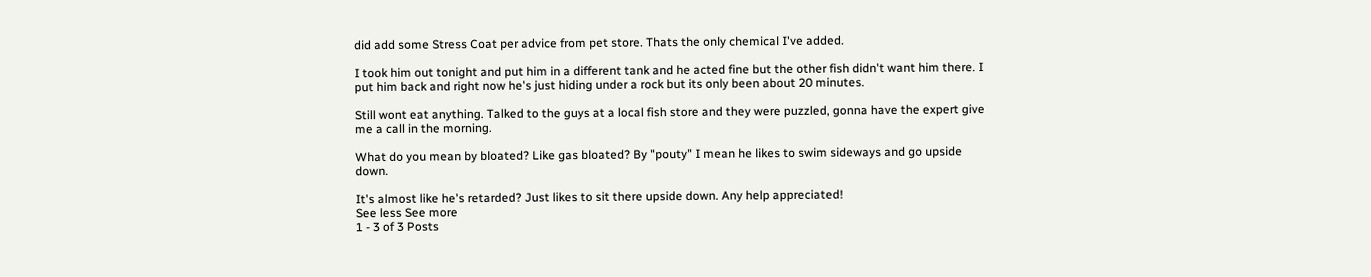did add some Stress Coat per advice from pet store. Thats the only chemical I've added.

I took him out tonight and put him in a different tank and he acted fine but the other fish didn't want him there. I put him back and right now he's just hiding under a rock but its only been about 20 minutes.

Still wont eat anything. Talked to the guys at a local fish store and they were puzzled, gonna have the expert give me a call in the morning.

What do you mean by bloated? Like gas bloated? By "pouty" I mean he likes to swim sideways and go upside down.

It's almost like he's retarded? Just likes to sit there upside down. Any help appreciated!
See less See more
1 - 3 of 3 Posts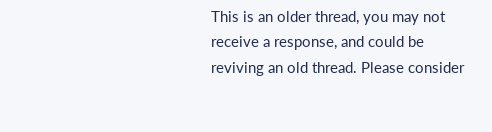This is an older thread, you may not receive a response, and could be reviving an old thread. Please consider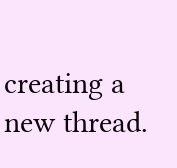creating a new thread.